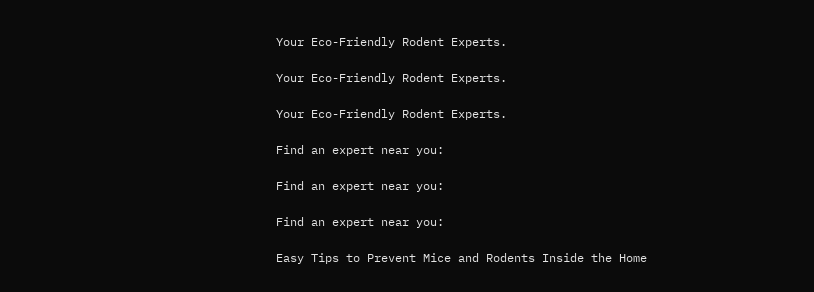Your Eco-Friendly Rodent Experts.

Your Eco-Friendly Rodent Experts.

Your Eco-Friendly Rodent Experts.

Find an expert near you:

Find an expert near you:

Find an expert near you:

Easy Tips to Prevent Mice and Rodents Inside the Home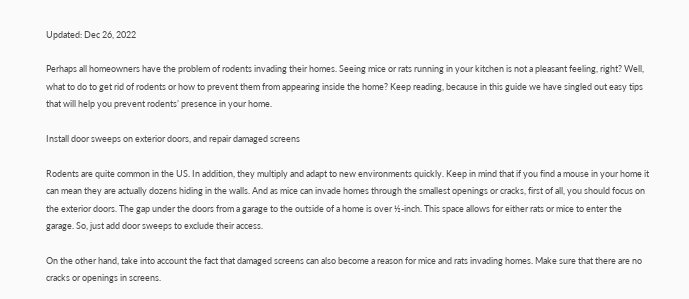Updated: Dec 26, 2022

Perhaps all homeowners have the problem of rodents invading their homes. Seeing mice or rats running in your kitchen is not a pleasant feeling, right? Well, what to do to get rid of rodents or how to prevent them from appearing inside the home? Keep reading, because in this guide we have singled out easy tips that will help you prevent rodents’ presence in your home.

Install door sweeps on exterior doors, and repair damaged screens

Rodents are quite common in the US. In addition, they multiply and adapt to new environments quickly. Keep in mind that if you find a mouse in your home it can mean they are actually dozens hiding in the walls. And as mice can invade homes through the smallest openings or cracks, first of all, you should focus on the exterior doors. The gap under the doors from a garage to the outside of a home is over ½-inch. This space allows for either rats or mice to enter the garage. So, just add door sweeps to exclude their access.

On the other hand, take into account the fact that damaged screens can also become a reason for mice and rats invading homes. Make sure that there are no cracks or openings in screens.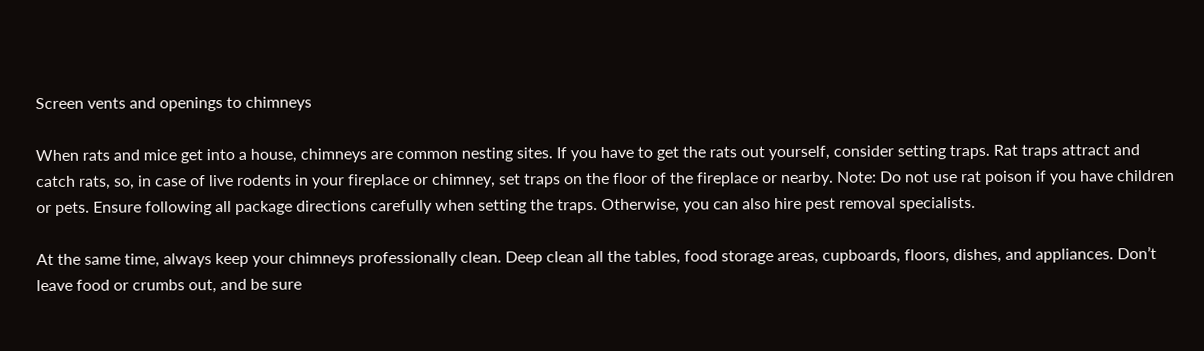Screen vents and openings to chimneys

When rats and mice get into a house, chimneys are common nesting sites. If you have to get the rats out yourself, consider setting traps. Rat traps attract and catch rats, so, in case of live rodents in your fireplace or chimney, set traps on the floor of the fireplace or nearby. Note: Do not use rat poison if you have children or pets. Ensure following all package directions carefully when setting the traps. Otherwise, you can also hire pest removal specialists.

At the same time, always keep your chimneys professionally clean. Deep clean all the tables, food storage areas, cupboards, floors, dishes, and appliances. Don’t leave food or crumbs out, and be sure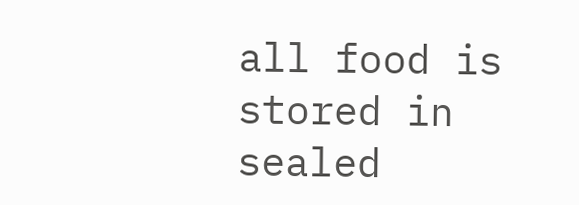all food is stored in sealed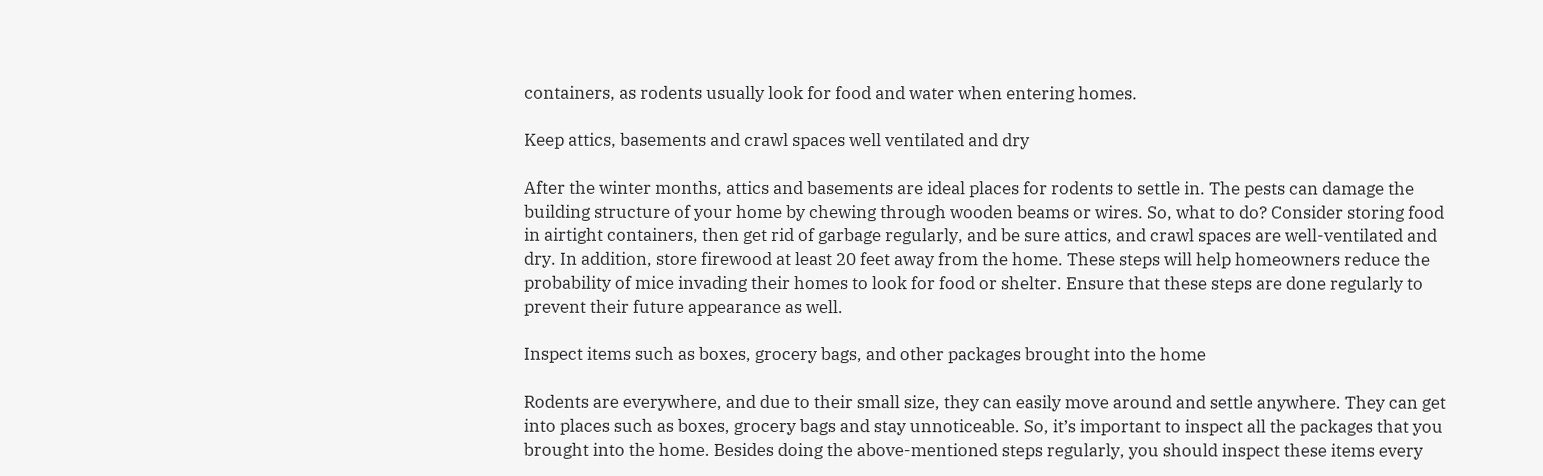containers, as rodents usually look for food and water when entering homes.

Keep attics, basements and crawl spaces well ventilated and dry

After the winter months, attics and basements are ideal places for rodents to settle in. The pests can damage the building structure of your home by chewing through wooden beams or wires. So, what to do? Consider storing food in airtight containers, then get rid of garbage regularly, and be sure attics, and crawl spaces are well-ventilated and dry. In addition, store firewood at least 20 feet away from the home. These steps will help homeowners reduce the probability of mice invading their homes to look for food or shelter. Ensure that these steps are done regularly to prevent their future appearance as well.

Inspect items such as boxes, grocery bags, and other packages brought into the home

Rodents are everywhere, and due to their small size, they can easily move around and settle anywhere. They can get into places such as boxes, grocery bags and stay unnoticeable. So, it’s important to inspect all the packages that you brought into the home. Besides doing the above-mentioned steps regularly, you should inspect these items every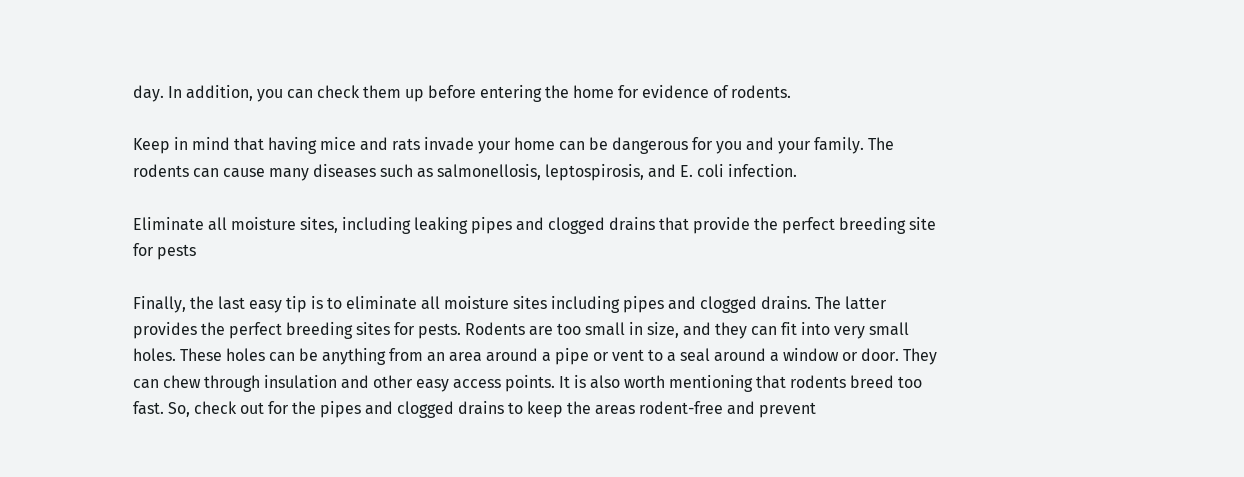day. In addition, you can check them up before entering the home for evidence of rodents.

Keep in mind that having mice and rats invade your home can be dangerous for you and your family. The rodents can cause many diseases such as salmonellosis, leptospirosis, and E. coli infection.

Eliminate all moisture sites, including leaking pipes and clogged drains that provide the perfect breeding site for pests

Finally, the last easy tip is to eliminate all moisture sites including pipes and clogged drains. The latter provides the perfect breeding sites for pests. Rodents are too small in size, and they can fit into very small holes. These holes can be anything from an area around a pipe or vent to a seal around a window or door. They can chew through insulation and other easy access points. It is also worth mentioning that rodents breed too fast. So, check out for the pipes and clogged drains to keep the areas rodent-free and prevent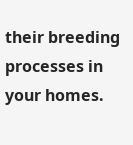their breeding processes in your homes.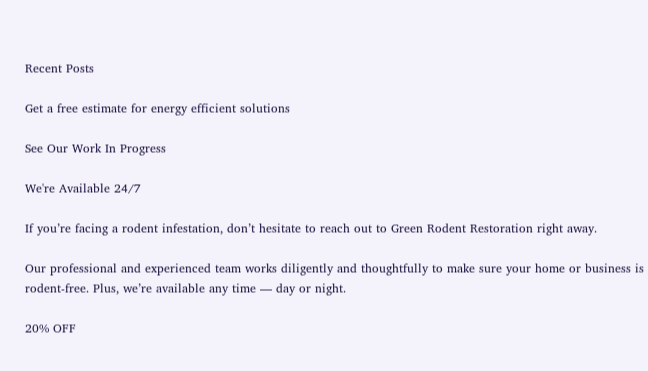Recent Posts

Get a free estimate for energy efficient solutions

See Our Work In Progress

We're Available 24/7

If you’re facing a rodent infestation, don’t hesitate to reach out to Green Rodent Restoration right away.

Our professional and experienced team works diligently and thoughtfully to make sure your home or business is rodent-free. Plus, we’re available any time — day or night.

20% OFF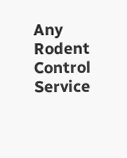Any Rodent Control Service